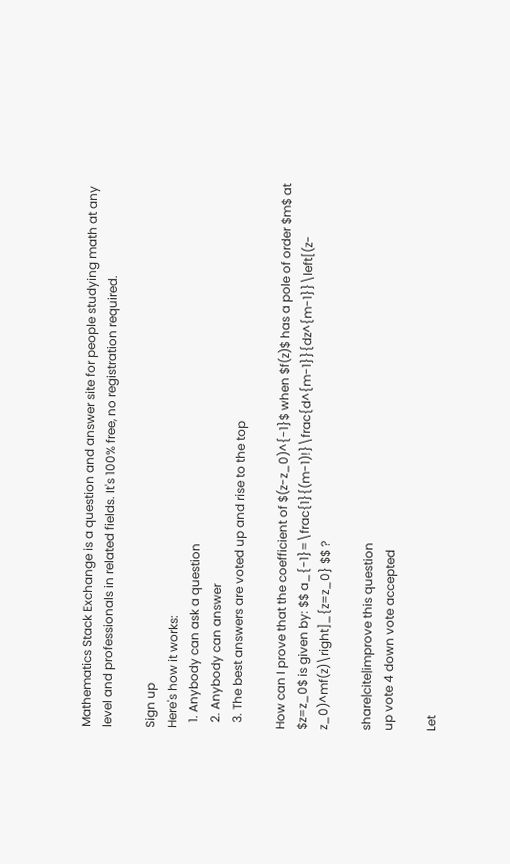Mathematics Stack Exchange is a question and answer site for people studying math at any level and professionals in related fields. It's 100% free, no registration required.

Sign up
Here's how it works:
  1. Anybody can ask a question
  2. Anybody can answer
  3. The best answers are voted up and rise to the top

How can I prove that the coefficient of $(z-z_0)^{-1}$ when $f(z)$ has a pole of order $m$ at $z=z_0$ is given by: $$ a_{-1}=\frac{1}{(m-1)!}\frac{d^{m-1}}{dz^{m-1}}\left[(z-z_0)^mf(z)\right]_{z=z_0} $$ ?

share|cite|improve this question
up vote 4 down vote accepted

Let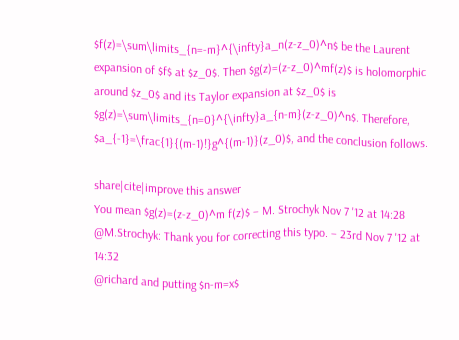$f(z)=\sum\limits_{n=-m}^{\infty}a_n(z-z_0)^n$ be the Laurent expansion of $f$ at $z_0$. Then $g(z)=(z-z_0)^mf(z)$ is holomorphic around $z_0$ and its Taylor expansion at $z_0$ is $g(z)=\sum\limits_{n=0}^{\infty}a_{n-m}(z-z_0)^n$. Therefore, $a_{-1}=\frac{1}{(m-1)!}g^{(m-1)}(z_0)$, and the conclusion follows.

share|cite|improve this answer
You mean $g(z)=(z-z_0)^m f(z)$ – M. Strochyk Nov 7 '12 at 14:28
@M.Strochyk: Thank you for correcting this typo. – 23rd Nov 7 '12 at 14:32
@richard and putting $n-m=x$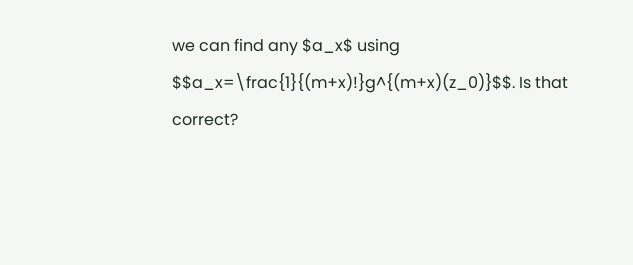we can find any $a_x$ using $$a_x=\frac{1}{(m+x)!}g^{(m+x)(z_0)}$$. Is that correct?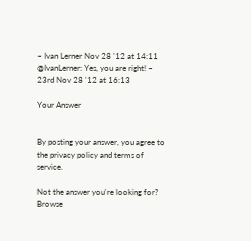– Ivan Lerner Nov 28 '12 at 14:11
@IvanLerner: Yes, you are right! – 23rd Nov 28 '12 at 16:13

Your Answer


By posting your answer, you agree to the privacy policy and terms of service.

Not the answer you're looking for? Browse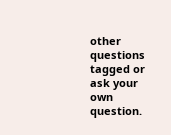other questions tagged or ask your own question.